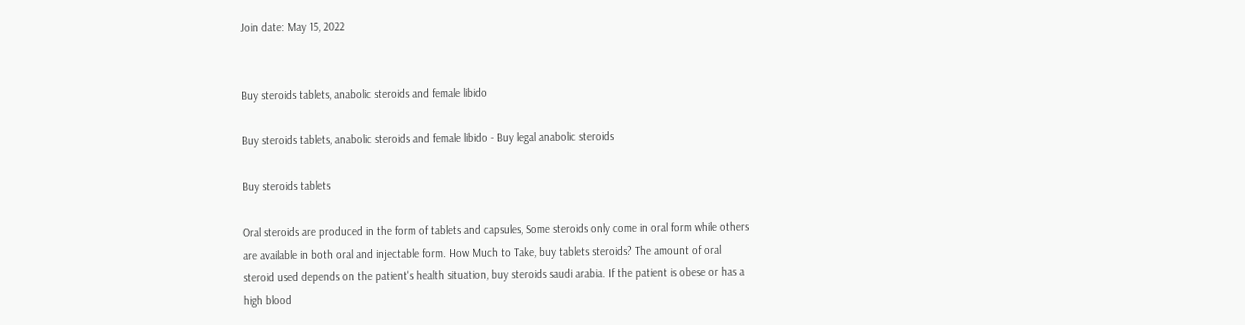Join date: May 15, 2022


Buy steroids tablets, anabolic steroids and female libido

Buy steroids tablets, anabolic steroids and female libido - Buy legal anabolic steroids

Buy steroids tablets

Oral steroids are produced in the form of tablets and capsules, Some steroids only come in oral form while others are available in both oral and injectable form. How Much to Take, buy tablets steroids? The amount of oral steroid used depends on the patient's health situation, buy steroids saudi arabia. If the patient is obese or has a high blood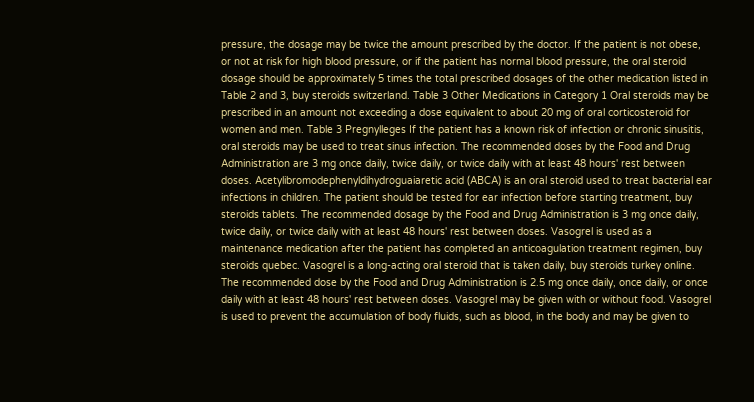pressure, the dosage may be twice the amount prescribed by the doctor. If the patient is not obese, or not at risk for high blood pressure, or if the patient has normal blood pressure, the oral steroid dosage should be approximately 5 times the total prescribed dosages of the other medication listed in Table 2 and 3, buy steroids switzerland. Table 3 Other Medications in Category 1 Oral steroids may be prescribed in an amount not exceeding a dose equivalent to about 20 mg of oral corticosteroid for women and men. Table 3 Pregnylleges If the patient has a known risk of infection or chronic sinusitis, oral steroids may be used to treat sinus infection. The recommended doses by the Food and Drug Administration are 3 mg once daily, twice daily, or twice daily with at least 48 hours' rest between doses. Acetylibromodephenyldihydroguaiaretic acid (ABCA) is an oral steroid used to treat bacterial ear infections in children. The patient should be tested for ear infection before starting treatment, buy steroids tablets. The recommended dosage by the Food and Drug Administration is 3 mg once daily, twice daily, or twice daily with at least 48 hours' rest between doses. Vasogrel is used as a maintenance medication after the patient has completed an anticoagulation treatment regimen, buy steroids quebec. Vasogrel is a long-acting oral steroid that is taken daily, buy steroids turkey online. The recommended dose by the Food and Drug Administration is 2.5 mg once daily, once daily, or once daily with at least 48 hours' rest between doses. Vasogrel may be given with or without food. Vasogrel is used to prevent the accumulation of body fluids, such as blood, in the body and may be given to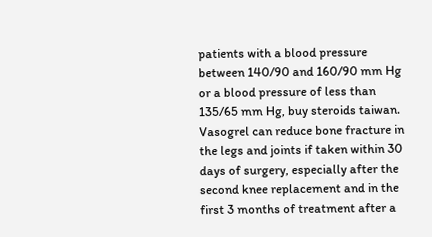patients with a blood pressure between 140/90 and 160/90 mm Hg or a blood pressure of less than 135/65 mm Hg, buy steroids taiwan. Vasogrel can reduce bone fracture in the legs and joints if taken within 30 days of surgery, especially after the second knee replacement and in the first 3 months of treatment after a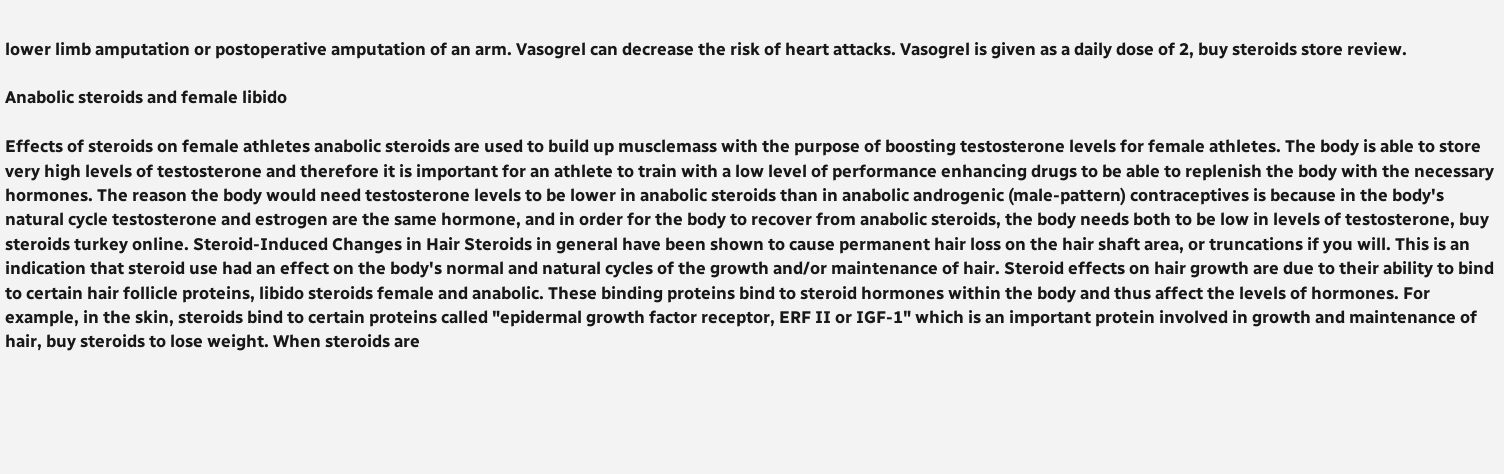lower limb amputation or postoperative amputation of an arm. Vasogrel can decrease the risk of heart attacks. Vasogrel is given as a daily dose of 2, buy steroids store review.

Anabolic steroids and female libido

Effects of steroids on female athletes anabolic steroids are used to build up musclemass with the purpose of boosting testosterone levels for female athletes. The body is able to store very high levels of testosterone and therefore it is important for an athlete to train with a low level of performance enhancing drugs to be able to replenish the body with the necessary hormones. The reason the body would need testosterone levels to be lower in anabolic steroids than in anabolic androgenic (male-pattern) contraceptives is because in the body's natural cycle testosterone and estrogen are the same hormone, and in order for the body to recover from anabolic steroids, the body needs both to be low in levels of testosterone, buy steroids turkey online. Steroid-Induced Changes in Hair Steroids in general have been shown to cause permanent hair loss on the hair shaft area, or truncations if you will. This is an indication that steroid use had an effect on the body's normal and natural cycles of the growth and/or maintenance of hair. Steroid effects on hair growth are due to their ability to bind to certain hair follicle proteins, libido steroids female and anabolic. These binding proteins bind to steroid hormones within the body and thus affect the levels of hormones. For example, in the skin, steroids bind to certain proteins called "epidermal growth factor receptor, ERF II or IGF-1" which is an important protein involved in growth and maintenance of hair, buy steroids to lose weight. When steroids are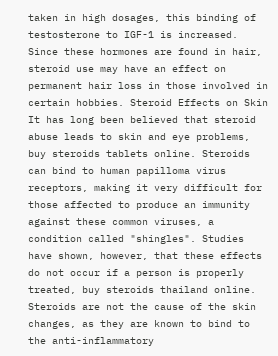taken in high dosages, this binding of testosterone to IGF-1 is increased. Since these hormones are found in hair, steroid use may have an effect on permanent hair loss in those involved in certain hobbies. Steroid Effects on Skin It has long been believed that steroid abuse leads to skin and eye problems, buy steroids tablets online. Steroids can bind to human papilloma virus receptors, making it very difficult for those affected to produce an immunity against these common viruses, a condition called "shingles". Studies have shown, however, that these effects do not occur if a person is properly treated, buy steroids thailand online. Steroids are not the cause of the skin changes, as they are known to bind to the anti-inflammatory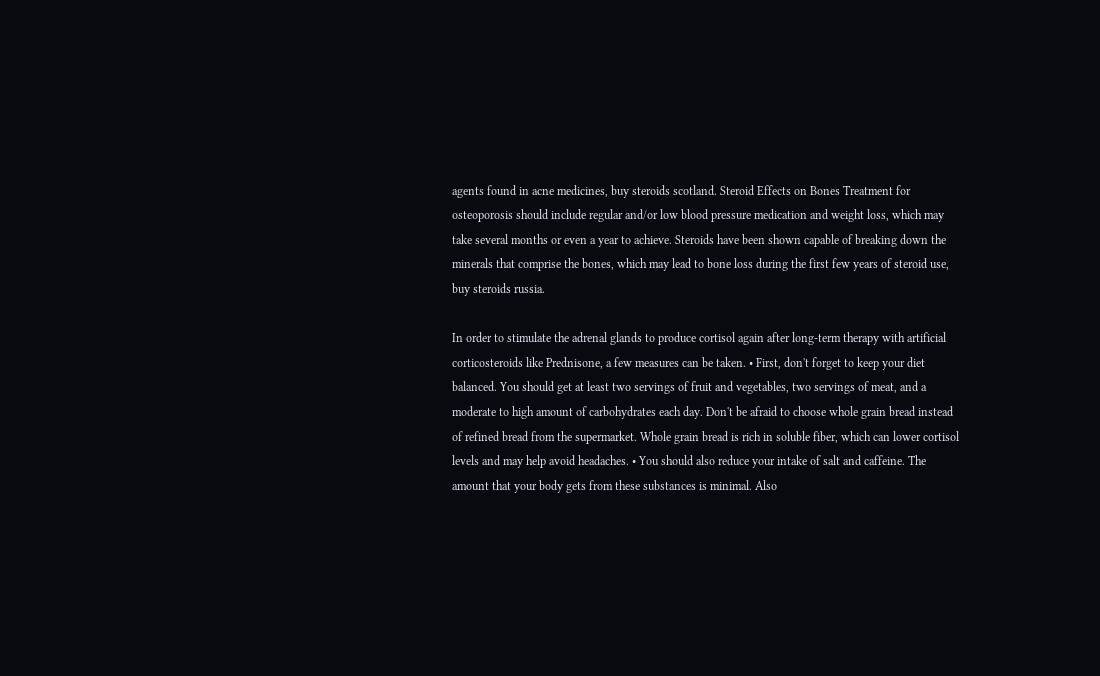agents found in acne medicines, buy steroids scotland. Steroid Effects on Bones Treatment for osteoporosis should include regular and/or low blood pressure medication and weight loss, which may take several months or even a year to achieve. Steroids have been shown capable of breaking down the minerals that comprise the bones, which may lead to bone loss during the first few years of steroid use, buy steroids russia.

In order to stimulate the adrenal glands to produce cortisol again after long-term therapy with artificial corticosteroids like Prednisone, a few measures can be taken. • First, don't forget to keep your diet balanced. You should get at least two servings of fruit and vegetables, two servings of meat, and a moderate to high amount of carbohydrates each day. Don't be afraid to choose whole grain bread instead of refined bread from the supermarket. Whole grain bread is rich in soluble fiber, which can lower cortisol levels and may help avoid headaches. • You should also reduce your intake of salt and caffeine. The amount that your body gets from these substances is minimal. Also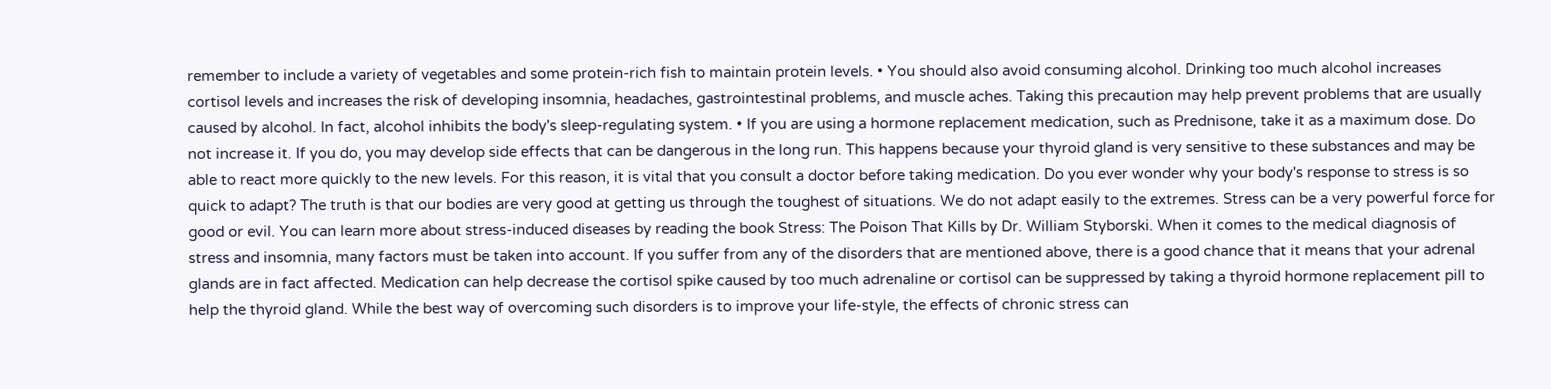remember to include a variety of vegetables and some protein-rich fish to maintain protein levels. • You should also avoid consuming alcohol. Drinking too much alcohol increases cortisol levels and increases the risk of developing insomnia, headaches, gastrointestinal problems, and muscle aches. Taking this precaution may help prevent problems that are usually caused by alcohol. In fact, alcohol inhibits the body's sleep-regulating system. • If you are using a hormone replacement medication, such as Prednisone, take it as a maximum dose. Do not increase it. If you do, you may develop side effects that can be dangerous in the long run. This happens because your thyroid gland is very sensitive to these substances and may be able to react more quickly to the new levels. For this reason, it is vital that you consult a doctor before taking medication. Do you ever wonder why your body's response to stress is so quick to adapt? The truth is that our bodies are very good at getting us through the toughest of situations. We do not adapt easily to the extremes. Stress can be a very powerful force for good or evil. You can learn more about stress-induced diseases by reading the book Stress: The Poison That Kills by Dr. William Styborski. When it comes to the medical diagnosis of stress and insomnia, many factors must be taken into account. If you suffer from any of the disorders that are mentioned above, there is a good chance that it means that your adrenal glands are in fact affected. Medication can help decrease the cortisol spike caused by too much adrenaline or cortisol can be suppressed by taking a thyroid hormone replacement pill to help the thyroid gland. While the best way of overcoming such disorders is to improve your life-style, the effects of chronic stress can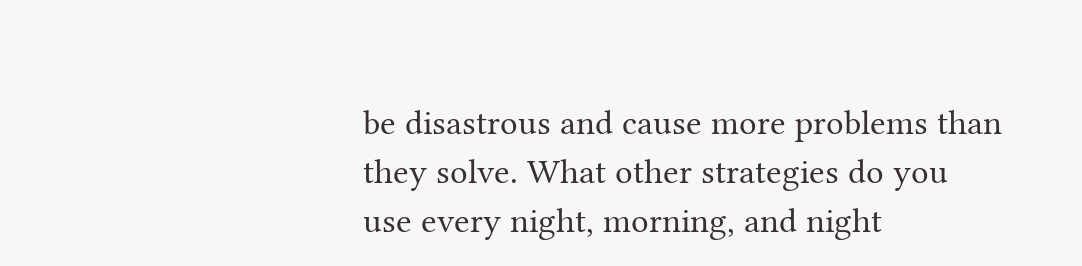be disastrous and cause more problems than they solve. What other strategies do you use every night, morning, and night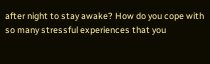after night to stay awake? How do you cope with so many stressful experiences that you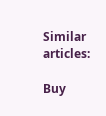Similar articles:

Buy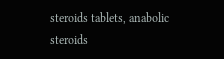steroids tablets, anabolic steroids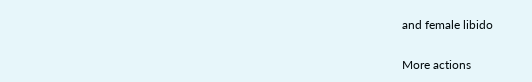and female libido

More actions